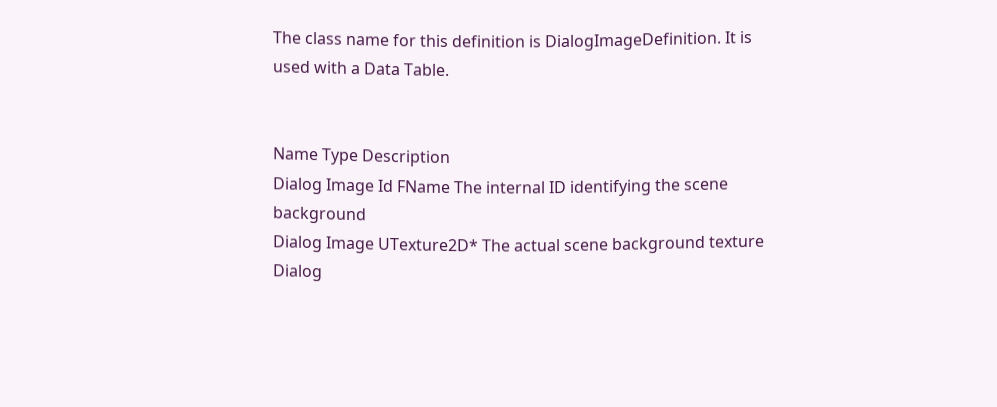The class name for this definition is DialogImageDefinition. It is used with a Data Table.


Name Type Description
Dialog Image Id FName The internal ID identifying the scene background
Dialog Image UTexture2D* The actual scene background texture
Dialog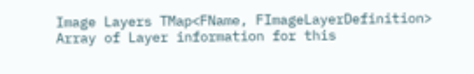Image Layers TMap<FName, FImageLayerDefinition> Array of Layer information for this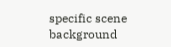specific scene background